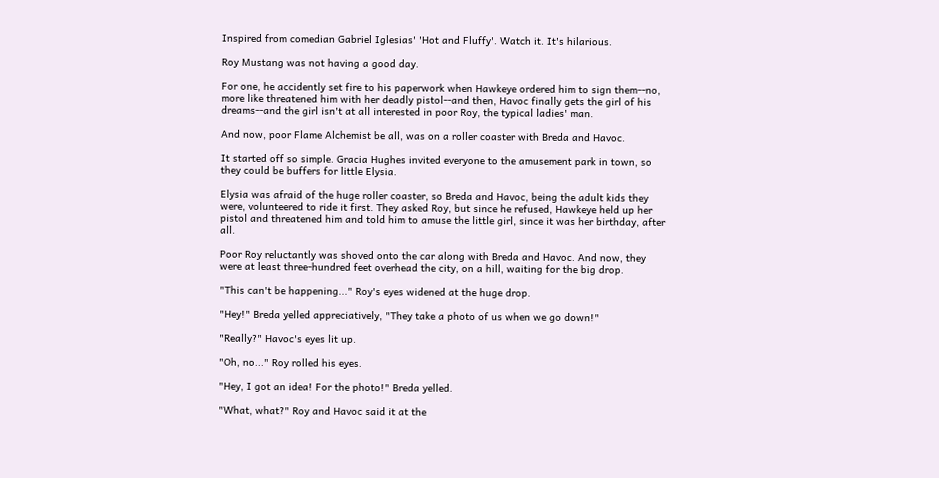Inspired from comedian Gabriel Iglesias' 'Hot and Fluffy'. Watch it. It's hilarious.

Roy Mustang was not having a good day.

For one, he accidently set fire to his paperwork when Hawkeye ordered him to sign them--no, more like threatened him with her deadly pistol--and then, Havoc finally gets the girl of his dreams--and the girl isn't at all interested in poor Roy, the typical ladies' man.

And now, poor Flame Alchemist be all, was on a roller coaster with Breda and Havoc.

It started off so simple. Gracia Hughes invited everyone to the amusement park in town, so they could be buffers for little Elysia.

Elysia was afraid of the huge roller coaster, so Breda and Havoc, being the adult kids they were, volunteered to ride it first. They asked Roy, but since he refused, Hawkeye held up her pistol and threatened him and told him to amuse the little girl, since it was her birthday, after all.

Poor Roy reluctantly was shoved onto the car along with Breda and Havoc. And now, they were at least three-hundred feet overhead the city, on a hill, waiting for the big drop.

"This can't be happening..." Roy's eyes widened at the huge drop.

"Hey!" Breda yelled appreciatively, "They take a photo of us when we go down!"

"Really?" Havoc's eyes lit up.

"Oh, no..." Roy rolled his eyes.

"Hey, I got an idea! For the photo!" Breda yelled.

"What, what?" Roy and Havoc said it at the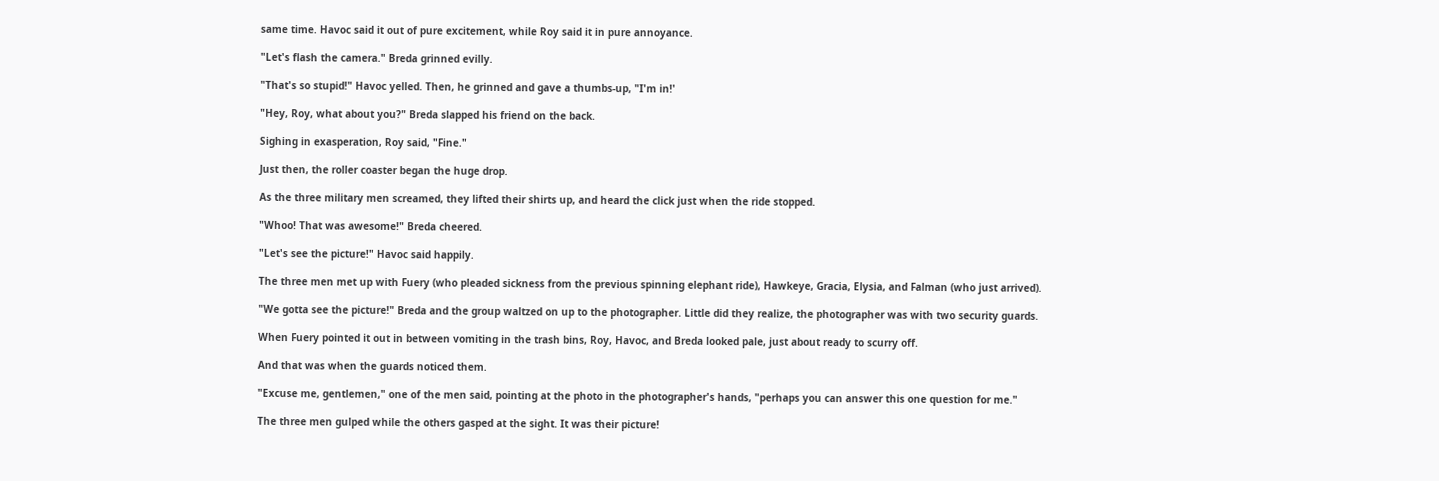same time. Havoc said it out of pure excitement, while Roy said it in pure annoyance.

"Let's flash the camera." Breda grinned evilly.

"That's so stupid!" Havoc yelled. Then, he grinned and gave a thumbs-up, "I'm in!'

"Hey, Roy, what about you?" Breda slapped his friend on the back.

Sighing in exasperation, Roy said, "Fine."

Just then, the roller coaster began the huge drop.

As the three military men screamed, they lifted their shirts up, and heard the click just when the ride stopped.

"Whoo! That was awesome!" Breda cheered.

"Let's see the picture!" Havoc said happily.

The three men met up with Fuery (who pleaded sickness from the previous spinning elephant ride), Hawkeye, Gracia, Elysia, and Falman (who just arrived).

"We gotta see the picture!" Breda and the group waltzed on up to the photographer. Little did they realize, the photographer was with two security guards.

When Fuery pointed it out in between vomiting in the trash bins, Roy, Havoc, and Breda looked pale, just about ready to scurry off.

And that was when the guards noticed them.

"Excuse me, gentlemen," one of the men said, pointing at the photo in the photographer's hands, "perhaps you can answer this one question for me."

The three men gulped while the others gasped at the sight. It was their picture!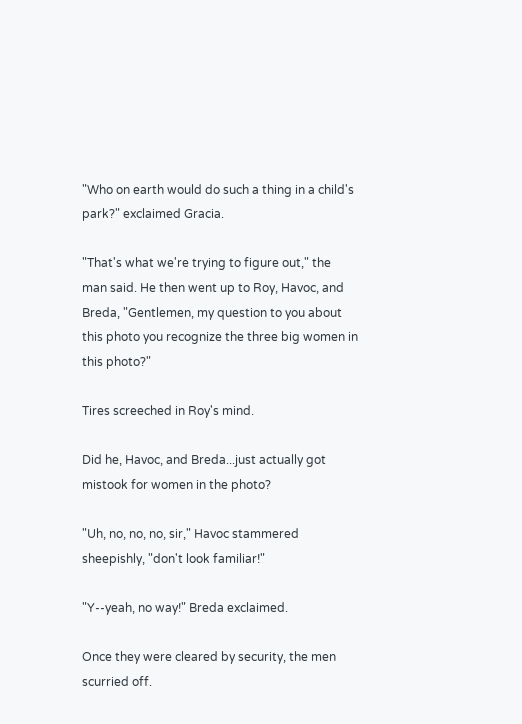"Who on earth would do such a thing in a child's park?" exclaimed Gracia.

"That's what we're trying to figure out," the man said. He then went up to Roy, Havoc, and Breda, "Gentlemen, my question to you about this photo you recognize the three big women in this photo?"

Tires screeched in Roy's mind.

Did he, Havoc, and Breda...just actually got mistook for women in the photo?

"Uh, no, no, no, sir," Havoc stammered sheepishly, "don't look familiar!"

"Y--yeah, no way!" Breda exclaimed.

Once they were cleared by security, the men scurried off.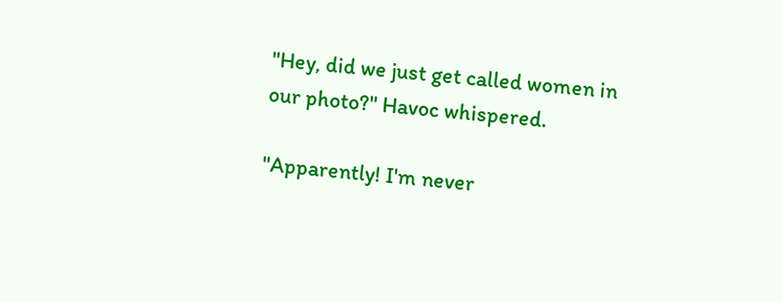"Hey, did we just get called women in our photo?" Havoc whispered.

"Apparently! I'm never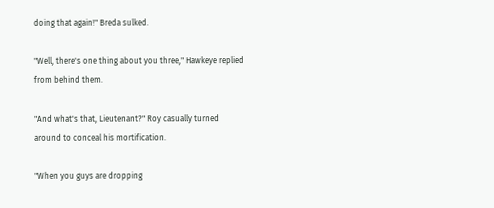doing that again!" Breda sulked.

"Well, there's one thing about you three," Hawkeye replied from behind them.

"And what's that, Lieutenant?" Roy casually turned around to conceal his mortification.

"When you guys are dropping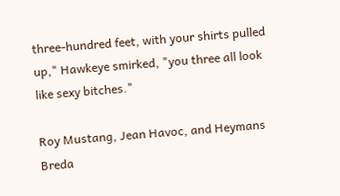three-hundred feet, with your shirts pulled up," Hawkeye smirked, "you three all look like sexy bitches."

Roy Mustang, Jean Havoc, and Heymans Breda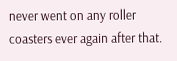never went on any roller coasters ever again after that.